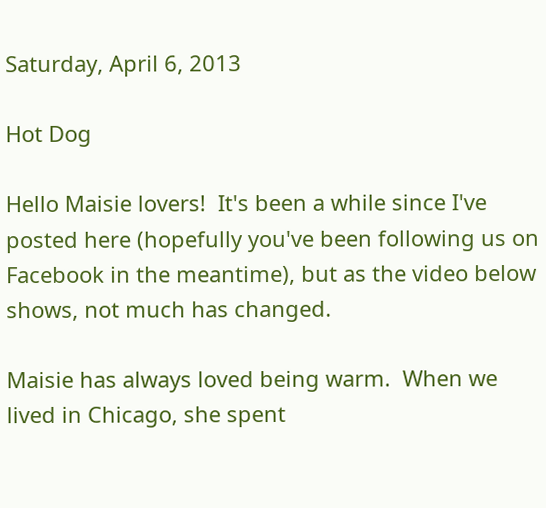Saturday, April 6, 2013

Hot Dog

Hello Maisie lovers!  It's been a while since I've posted here (hopefully you've been following us on Facebook in the meantime), but as the video below shows, not much has changed.

Maisie has always loved being warm.  When we lived in Chicago, she spent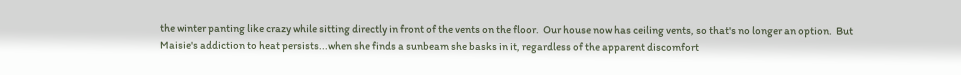the winter panting like crazy while sitting directly in front of the vents on the floor.  Our house now has ceiling vents, so that's no longer an option.  But Maisie's addiction to heat persists...when she finds a sunbeam she basks in it, regardless of the apparent discomfort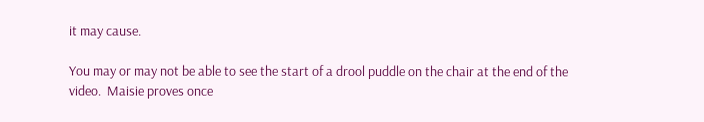it may cause.

You may or may not be able to see the start of a drool puddle on the chair at the end of the video.  Maisie proves once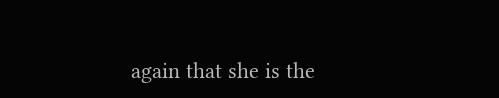again that she is the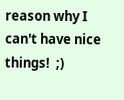reason why I can't have nice things!  ;)